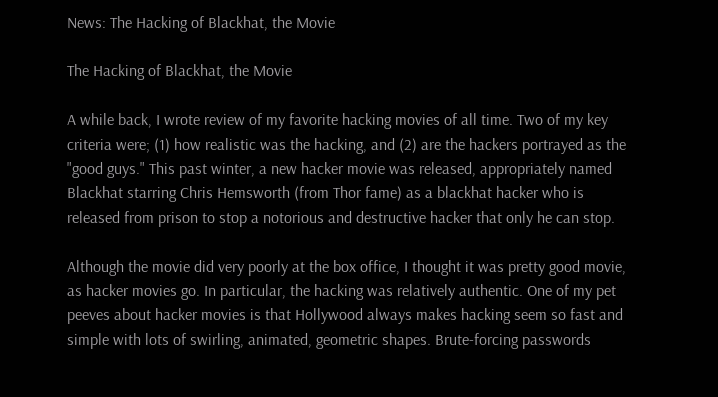News: The Hacking of Blackhat, the Movie

The Hacking of Blackhat, the Movie

A while back, I wrote review of my favorite hacking movies of all time. Two of my key criteria were; (1) how realistic was the hacking, and (2) are the hackers portrayed as the "good guys." This past winter, a new hacker movie was released, appropriately named Blackhat starring Chris Hemsworth (from Thor fame) as a blackhat hacker who is released from prison to stop a notorious and destructive hacker that only he can stop.

Although the movie did very poorly at the box office, I thought it was pretty good movie, as hacker movies go. In particular, the hacking was relatively authentic. One of my pet peeves about hacker movies is that Hollywood always makes hacking seem so fast and simple with lots of swirling, animated, geometric shapes. Brute-forcing passwords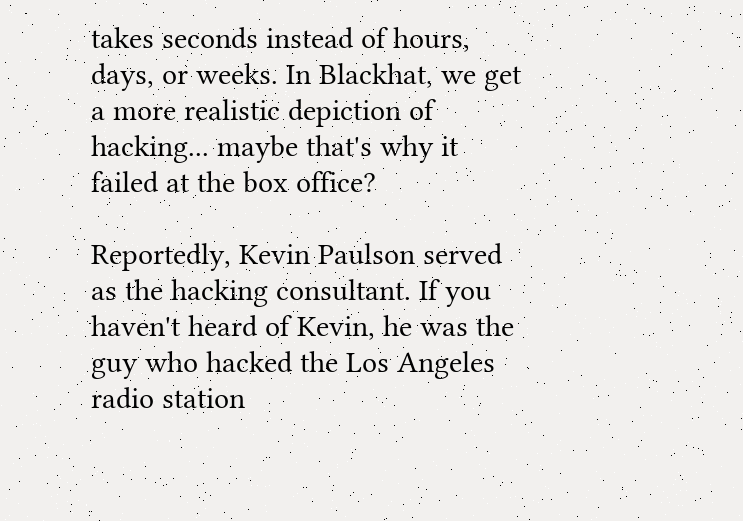takes seconds instead of hours, days, or weeks. In Blackhat, we get a more realistic depiction of hacking... maybe that's why it failed at the box office?

Reportedly, Kevin Paulson served as the hacking consultant. If you haven't heard of Kevin, he was the guy who hacked the Los Angeles radio station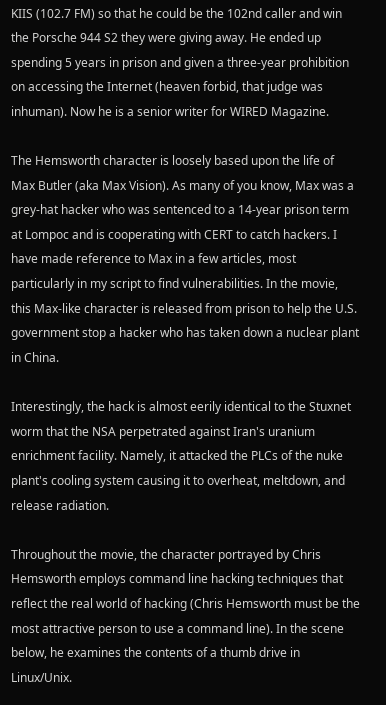KIIS (102.7 FM) so that he could be the 102nd caller and win the Porsche 944 S2 they were giving away. He ended up spending 5 years in prison and given a three-year prohibition on accessing the Internet (heaven forbid, that judge was inhuman). Now he is a senior writer for WIRED Magazine.

The Hemsworth character is loosely based upon the life of Max Butler (aka Max Vision). As many of you know, Max was a grey-hat hacker who was sentenced to a 14-year prison term at Lompoc and is cooperating with CERT to catch hackers. I have made reference to Max in a few articles, most particularly in my script to find vulnerabilities. In the movie, this Max-like character is released from prison to help the U.S. government stop a hacker who has taken down a nuclear plant in China.

Interestingly, the hack is almost eerily identical to the Stuxnet worm that the NSA perpetrated against Iran's uranium enrichment facility. Namely, it attacked the PLCs of the nuke plant's cooling system causing it to overheat, meltdown, and release radiation.

Throughout the movie, the character portrayed by Chris Hemsworth employs command line hacking techniques that reflect the real world of hacking (Chris Hemsworth must be the most attractive person to use a command line). In the scene below, he examines the contents of a thumb drive in Linux/Unix.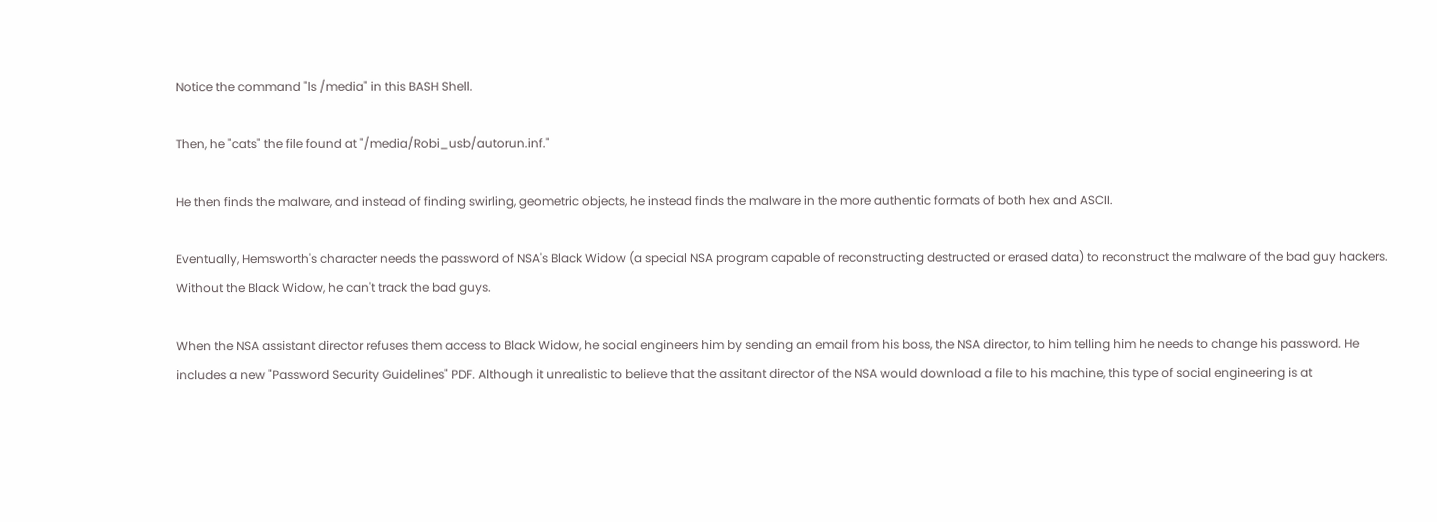Notice the command "ls /media" in this BASH Shell.

Then, he "cats" the file found at "/media/Robi_usb/autorun.inf."

He then finds the malware, and instead of finding swirling, geometric objects, he instead finds the malware in the more authentic formats of both hex and ASCII.

Eventually, Hemsworth's character needs the password of NSA's Black Widow (a special NSA program capable of reconstructing destructed or erased data) to reconstruct the malware of the bad guy hackers. Without the Black Widow, he can't track the bad guys.

When the NSA assistant director refuses them access to Black Widow, he social engineers him by sending an email from his boss, the NSA director, to him telling him he needs to change his password. He includes a new "Password Security Guidelines" PDF. Although it unrealistic to believe that the assitant director of the NSA would download a file to his machine, this type of social engineering is at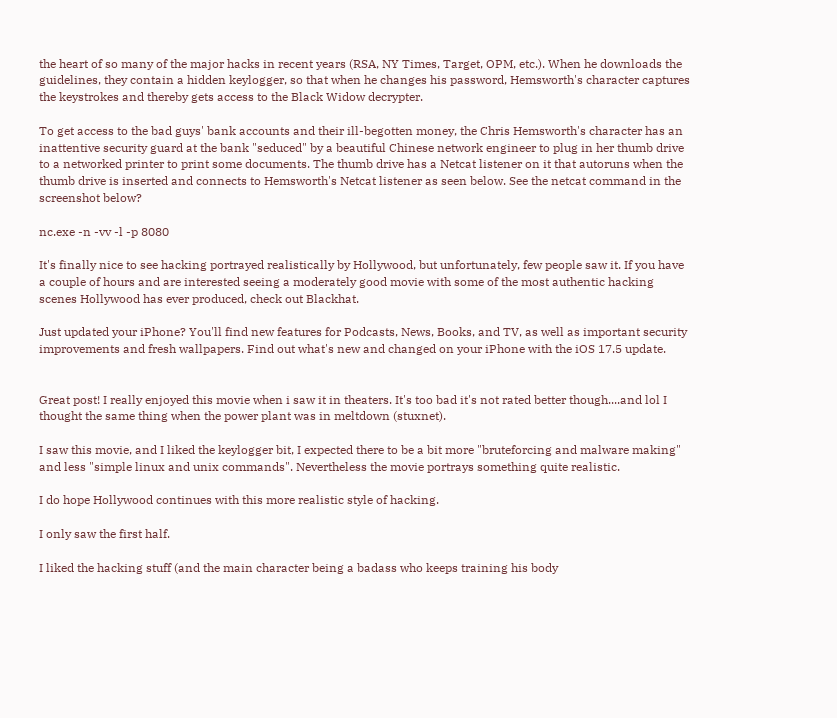the heart of so many of the major hacks in recent years (RSA, NY Times, Target, OPM, etc.). When he downloads the guidelines, they contain a hidden keylogger, so that when he changes his password, Hemsworth's character captures the keystrokes and thereby gets access to the Black Widow decrypter.

To get access to the bad guys' bank accounts and their ill-begotten money, the Chris Hemsworth's character has an inattentive security guard at the bank "seduced" by a beautiful Chinese network engineer to plug in her thumb drive to a networked printer to print some documents. The thumb drive has a Netcat listener on it that autoruns when the thumb drive is inserted and connects to Hemsworth's Netcat listener as seen below. See the netcat command in the screenshot below?

nc.exe -n -vv -l -p 8080

It's finally nice to see hacking portrayed realistically by Hollywood, but unfortunately, few people saw it. If you have a couple of hours and are interested seeing a moderately good movie with some of the most authentic hacking scenes Hollywood has ever produced, check out Blackhat.

Just updated your iPhone? You'll find new features for Podcasts, News, Books, and TV, as well as important security improvements and fresh wallpapers. Find out what's new and changed on your iPhone with the iOS 17.5 update.


Great post! I really enjoyed this movie when i saw it in theaters. It's too bad it's not rated better though....and lol I thought the same thing when the power plant was in meltdown (stuxnet).

I saw this movie, and I liked the keylogger bit, I expected there to be a bit more "bruteforcing and malware making" and less "simple linux and unix commands". Nevertheless the movie portrays something quite realistic.

I do hope Hollywood continues with this more realistic style of hacking.

I only saw the first half.

I liked the hacking stuff (and the main character being a badass who keeps training his body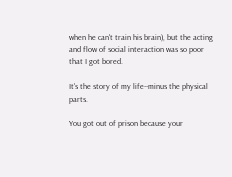when he can't train his brain), but the acting and flow of social interaction was so poor that I got bored.

It's the story of my life--minus the physical parts.

You got out of prison because your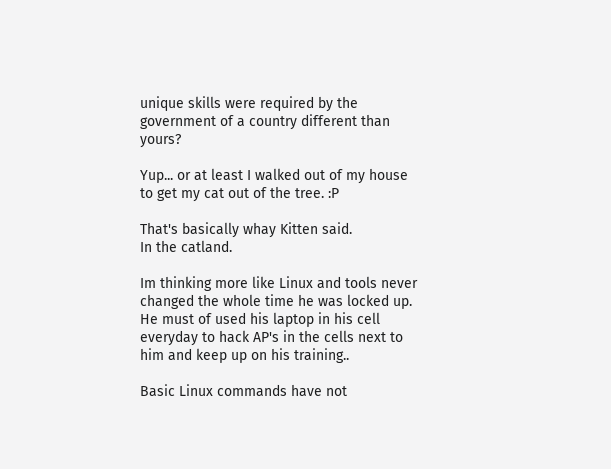unique skills were required by the government of a country different than yours?

Yup... or at least I walked out of my house to get my cat out of the tree. :P

That's basically whay Kitten said.
In the catland.

Im thinking more like Linux and tools never changed the whole time he was locked up. He must of used his laptop in his cell everyday to hack AP's in the cells next to him and keep up on his training..

Basic Linux commands have not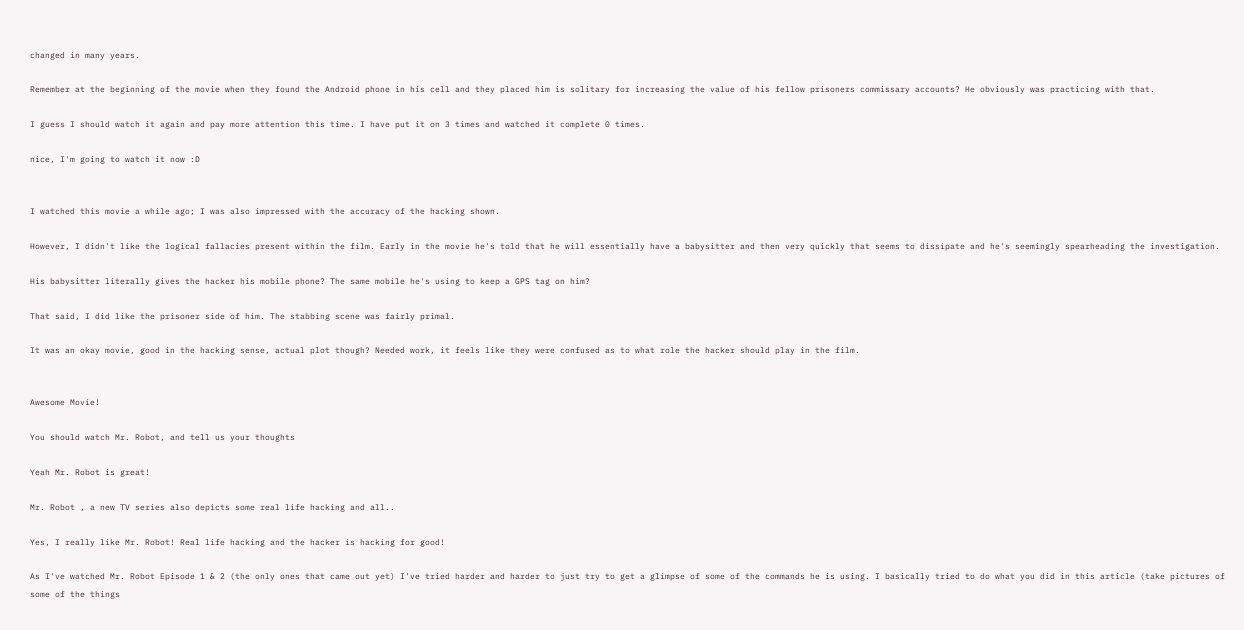changed in many years.

Remember at the beginning of the movie when they found the Android phone in his cell and they placed him is solitary for increasing the value of his fellow prisoners commissary accounts? He obviously was practicing with that.

I guess I should watch it again and pay more attention this time. I have put it on 3 times and watched it complete 0 times.

nice, I'm going to watch it now :D


I watched this movie a while ago; I was also impressed with the accuracy of the hacking shown.

However, I didn't like the logical fallacies present within the film. Early in the movie he's told that he will essentially have a babysitter and then very quickly that seems to dissipate and he's seemingly spearheading the investigation.

His babysitter literally gives the hacker his mobile phone? The same mobile he's using to keep a GPS tag on him?

That said, I did like the prisoner side of him. The stabbing scene was fairly primal.

It was an okay movie, good in the hacking sense, actual plot though? Needed work, it feels like they were confused as to what role the hacker should play in the film.


Awesome Movie!

You should watch Mr. Robot, and tell us your thoughts

Yeah Mr. Robot is great!

Mr. Robot , a new TV series also depicts some real life hacking and all..

Yes, I really like Mr. Robot! Real life hacking and the hacker is hacking for good!

As I've watched Mr. Robot Episode 1 & 2 (the only ones that came out yet) I've tried harder and harder to just try to get a glimpse of some of the commands he is using. I basically tried to do what you did in this article (take pictures of some of the things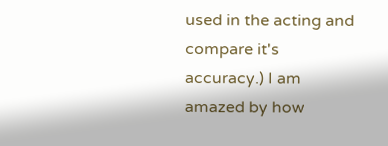used in the acting and compare it's accuracy.) I am amazed by how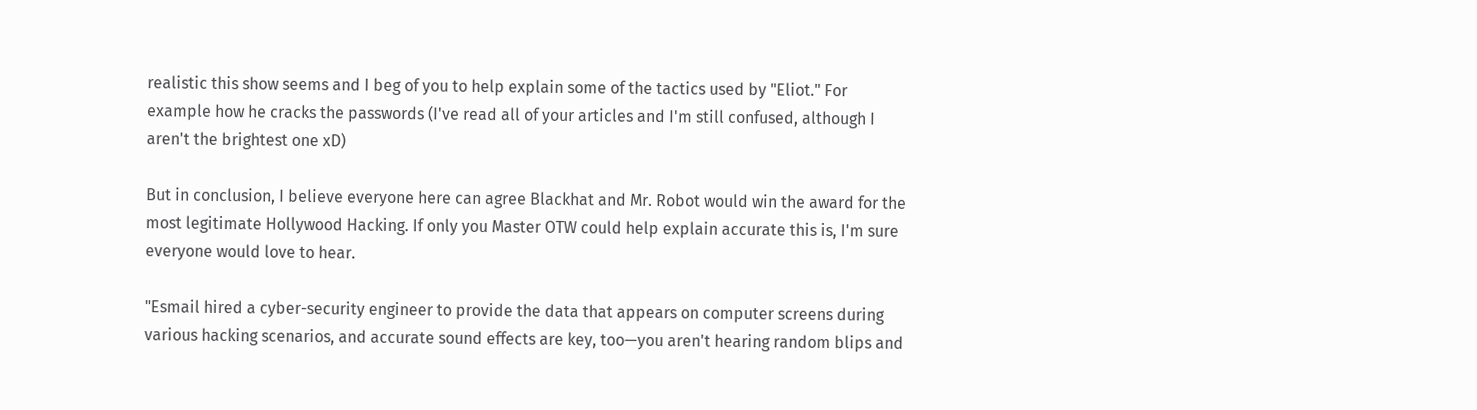realistic this show seems and I beg of you to help explain some of the tactics used by "Eliot." For example how he cracks the passwords (I've read all of your articles and I'm still confused, although I aren't the brightest one xD)

But in conclusion, I believe everyone here can agree Blackhat and Mr. Robot would win the award for the most legitimate Hollywood Hacking. If only you Master OTW could help explain accurate this is, I'm sure everyone would love to hear.

"Esmail hired a cyber-security engineer to provide the data that appears on computer screens during various hacking scenarios, and accurate sound effects are key, too—you aren't hearing random blips and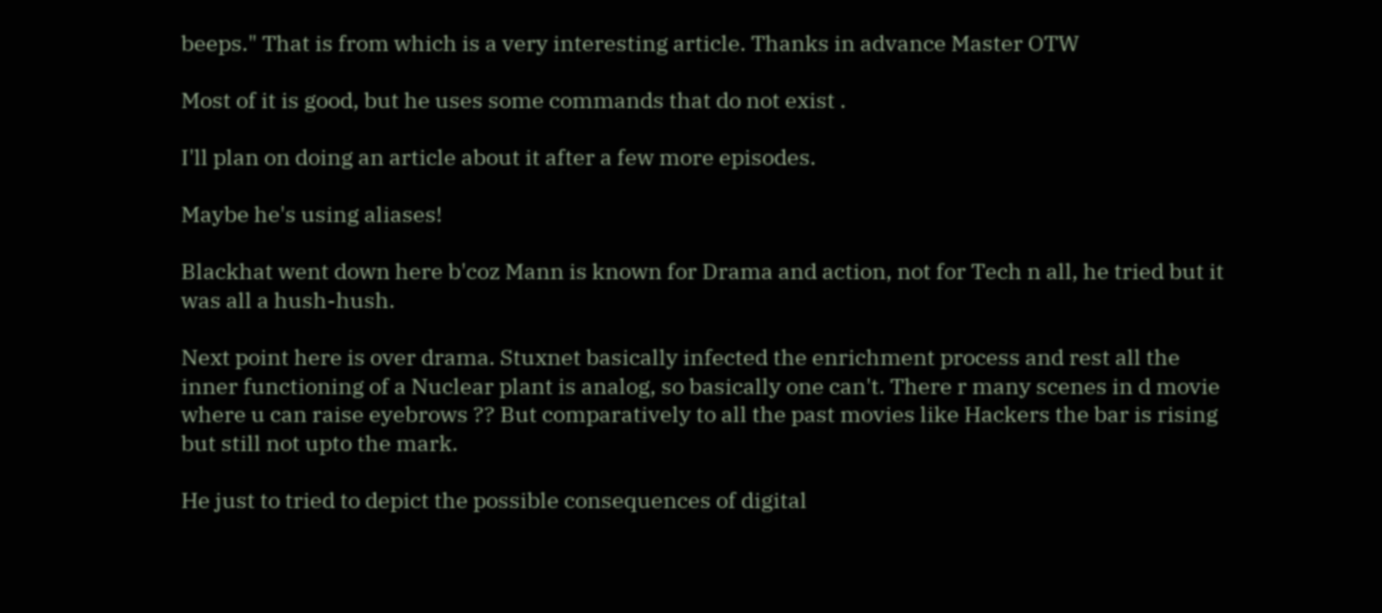beeps." That is from which is a very interesting article. Thanks in advance Master OTW

Most of it is good, but he uses some commands that do not exist .

I'll plan on doing an article about it after a few more episodes.

Maybe he's using aliases!

Blackhat went down here b'coz Mann is known for Drama and action, not for Tech n all, he tried but it was all a hush-hush.

Next point here is over drama. Stuxnet basically infected the enrichment process and rest all the inner functioning of a Nuclear plant is analog, so basically one can't. There r many scenes in d movie where u can raise eyebrows ?? But comparatively to all the past movies like Hackers the bar is rising but still not upto the mark.

He just to tried to depict the possible consequences of digital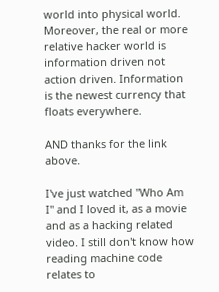world into physical world. Moreover, the real or more relative hacker world is information driven not action driven. Information is the newest currency that floats everywhere.

AND thanks for the link above.

I've just watched "Who Am I" and I loved it, as a movie and as a hacking related video. I still don't know how reading machine code relates to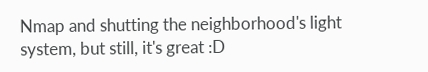Nmap and shutting the neighborhood's light system, but still, it's great :D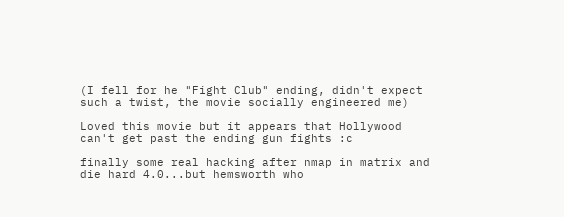(I fell for he "Fight Club" ending, didn't expect such a twist, the movie socially engineered me)

Loved this movie but it appears that Hollywood can't get past the ending gun fights :c

finally some real hacking after nmap in matrix and die hard 4.0...but hemsworth who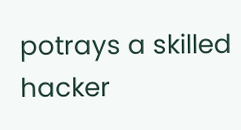potrays a skilled hacker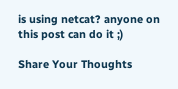is using netcat? anyone on this post can do it ;)

Share Your Thoughts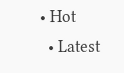• Hot
  • Latest